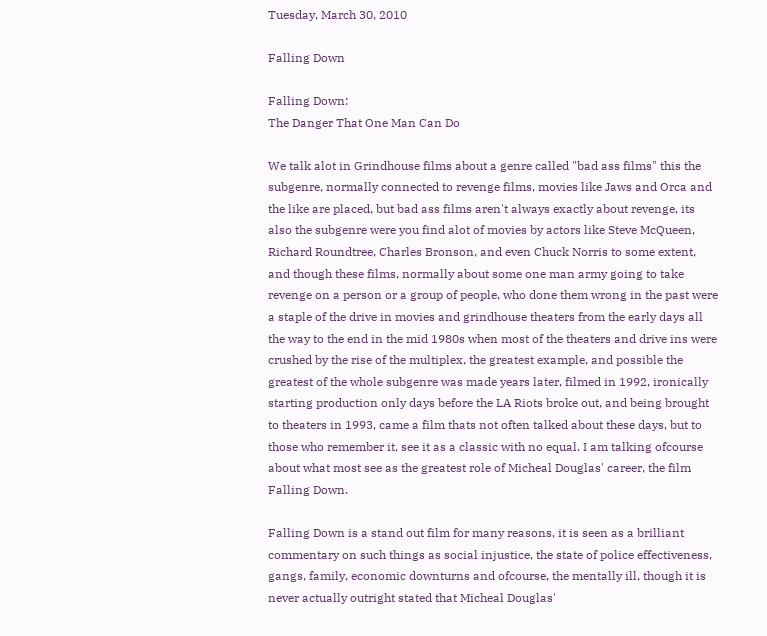Tuesday, March 30, 2010

Falling Down

Falling Down:
The Danger That One Man Can Do

We talk alot in Grindhouse films about a genre called "bad ass films" this the subgenre, normally connected to revenge films, movies like Jaws and Orca and the like are placed, but bad ass films aren't always exactly about revenge, its also the subgenre were you find alot of movies by actors like Steve McQueen, Richard Roundtree, Charles Bronson, and even Chuck Norris to some extent, and though these films, normally about some one man army going to take revenge on a person or a group of people, who done them wrong in the past were a staple of the drive in movies and grindhouse theaters from the early days all the way to the end in the mid 1980s when most of the theaters and drive ins were crushed by the rise of the multiplex, the greatest example, and possible the greatest of the whole subgenre was made years later, filmed in 1992, ironically starting production only days before the LA Riots broke out, and being brought to theaters in 1993, came a film thats not often talked about these days, but to those who remember it, see it as a classic with no equal. I am talking ofcourse about what most see as the greatest role of Micheal Douglas' career, the film Falling Down.

Falling Down is a stand out film for many reasons, it is seen as a brilliant commentary on such things as social injustice, the state of police effectiveness, gangs, family, economic downturns and ofcourse, the mentally ill, though it is never actually outright stated that Micheal Douglas'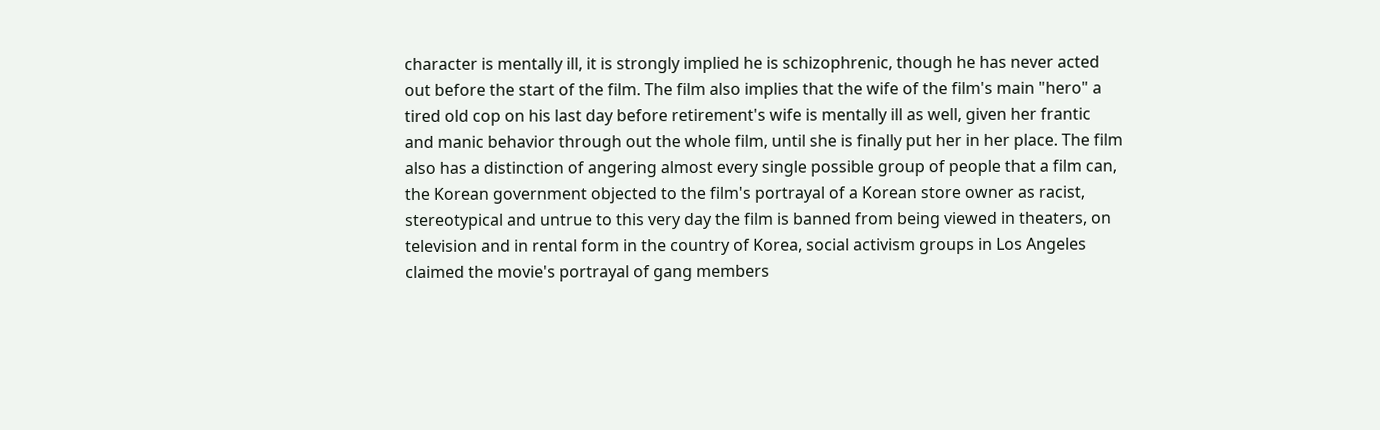character is mentally ill, it is strongly implied he is schizophrenic, though he has never acted out before the start of the film. The film also implies that the wife of the film's main "hero" a tired old cop on his last day before retirement's wife is mentally ill as well, given her frantic and manic behavior through out the whole film, until she is finally put her in her place. The film also has a distinction of angering almost every single possible group of people that a film can, the Korean government objected to the film's portrayal of a Korean store owner as racist, stereotypical and untrue to this very day the film is banned from being viewed in theaters, on television and in rental form in the country of Korea, social activism groups in Los Angeles claimed the movie's portrayal of gang members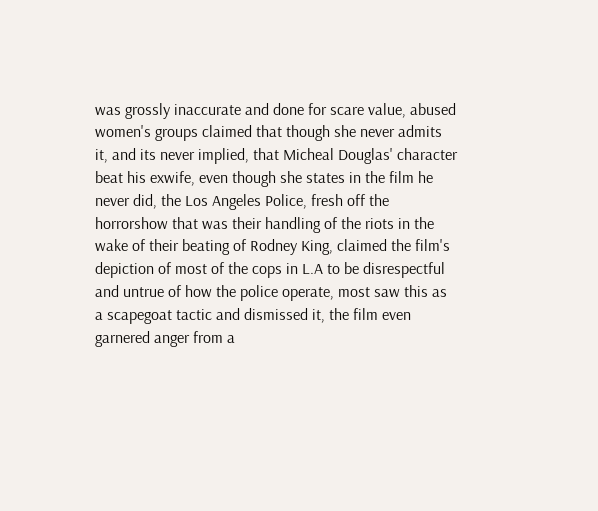was grossly inaccurate and done for scare value, abused women's groups claimed that though she never admits it, and its never implied, that Micheal Douglas' character beat his exwife, even though she states in the film he never did, the Los Angeles Police, fresh off the horrorshow that was their handling of the riots in the wake of their beating of Rodney King, claimed the film's depiction of most of the cops in L.A to be disrespectful and untrue of how the police operate, most saw this as a scapegoat tactic and dismissed it, the film even garnered anger from a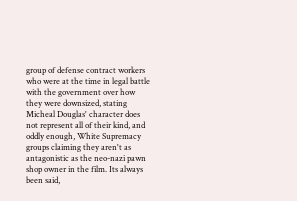group of defense contract workers who were at the time in legal battle with the government over how they were downsized, stating Micheal Douglas' character does not represent all of their kind, and oddly enough, White Supremacy groups claiming they aren't as antagonistic as the neo-nazi pawn shop owner in the film. Its always been said,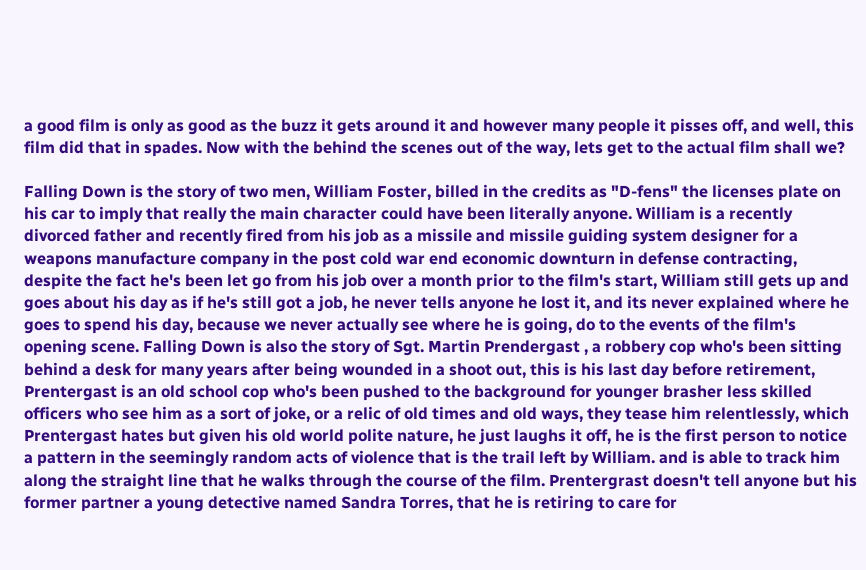a good film is only as good as the buzz it gets around it and however many people it pisses off, and well, this film did that in spades. Now with the behind the scenes out of the way, lets get to the actual film shall we?

Falling Down is the story of two men, William Foster, billed in the credits as "D-fens" the licenses plate on his car to imply that really the main character could have been literally anyone. William is a recently divorced father and recently fired from his job as a missile and missile guiding system designer for a weapons manufacture company in the post cold war end economic downturn in defense contracting, despite the fact he's been let go from his job over a month prior to the film's start, William still gets up and goes about his day as if he's still got a job, he never tells anyone he lost it, and its never explained where he goes to spend his day, because we never actually see where he is going, do to the events of the film's opening scene. Falling Down is also the story of Sgt. Martin Prendergast , a robbery cop who's been sitting behind a desk for many years after being wounded in a shoot out, this is his last day before retirement, Prentergast is an old school cop who's been pushed to the background for younger brasher less skilled officers who see him as a sort of joke, or a relic of old times and old ways, they tease him relentlessly, which Prentergast hates but given his old world polite nature, he just laughs it off, he is the first person to notice a pattern in the seemingly random acts of violence that is the trail left by William. and is able to track him along the straight line that he walks through the course of the film. Prentergrast doesn't tell anyone but his former partner a young detective named Sandra Torres, that he is retiring to care for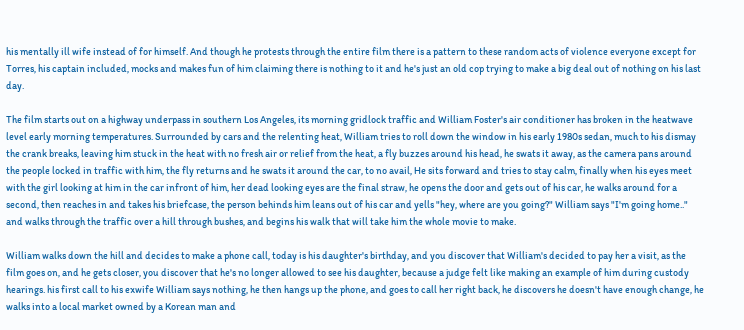his mentally ill wife instead of for himself. And though he protests through the entire film there is a pattern to these random acts of violence everyone except for Torres, his captain included, mocks and makes fun of him claiming there is nothing to it and he's just an old cop trying to make a big deal out of nothing on his last day.

The film starts out on a highway underpass in southern Los Angeles, its morning gridlock traffic and William Foster's air conditioner has broken in the heatwave level early morning temperatures. Surrounded by cars and the relenting heat, William tries to roll down the window in his early 1980s sedan, much to his dismay the crank breaks, leaving him stuck in the heat with no fresh air or relief from the heat, a fly buzzes around his head, he swats it away, as the camera pans around the people locked in traffic with him, the fly returns and he swats it around the car, to no avail, He sits forward and tries to stay calm, finally when his eyes meet with the girl looking at him in the car infront of him, her dead looking eyes are the final straw, he opens the door and gets out of his car, he walks around for a second, then reaches in and takes his briefcase, the person behinds him leans out of his car and yells "hey, where are you going?" William says "I'm going home.." and walks through the traffic over a hill through bushes, and begins his walk that will take him the whole movie to make.

William walks down the hill and decides to make a phone call, today is his daughter's birthday, and you discover that William's decided to pay her a visit, as the film goes on, and he gets closer, you discover that he's no longer allowed to see his daughter, because a judge felt like making an example of him during custody hearings. his first call to his exwife William says nothing, he then hangs up the phone, and goes to call her right back, he discovers he doesn't have enough change, he walks into a local market owned by a Korean man and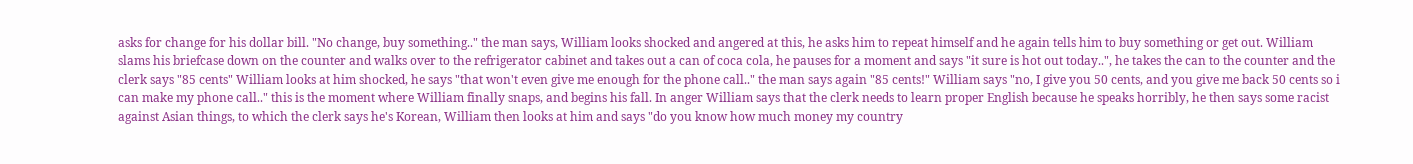asks for change for his dollar bill. "No change, buy something.." the man says, William looks shocked and angered at this, he asks him to repeat himself and he again tells him to buy something or get out. William slams his briefcase down on the counter and walks over to the refrigerator cabinet and takes out a can of coca cola, he pauses for a moment and says "it sure is hot out today..", he takes the can to the counter and the clerk says "85 cents" William looks at him shocked, he says "that won't even give me enough for the phone call.." the man says again "85 cents!" William says "no, I give you 50 cents, and you give me back 50 cents so i can make my phone call.." this is the moment where William finally snaps, and begins his fall. In anger William says that the clerk needs to learn proper English because he speaks horribly, he then says some racist against Asian things, to which the clerk says he's Korean, William then looks at him and says "do you know how much money my country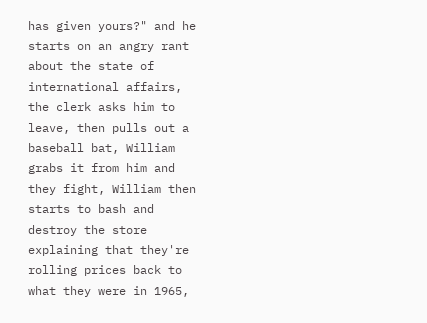has given yours?" and he starts on an angry rant about the state of international affairs, the clerk asks him to leave, then pulls out a baseball bat, William grabs it from him and they fight, William then starts to bash and destroy the store explaining that they're rolling prices back to what they were in 1965,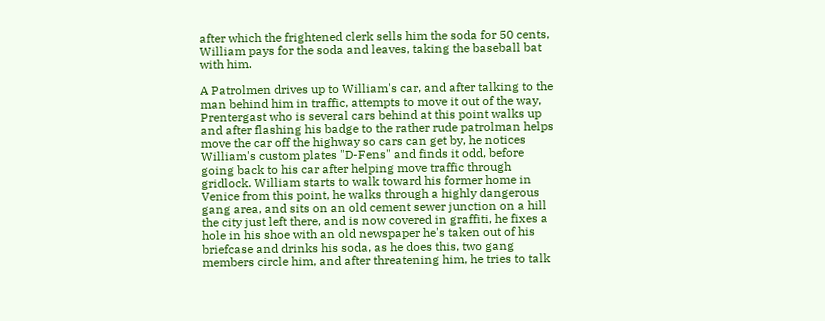after which the frightened clerk sells him the soda for 50 cents, William pays for the soda and leaves, taking the baseball bat with him.

A Patrolmen drives up to William's car, and after talking to the man behind him in traffic, attempts to move it out of the way, Prentergast who is several cars behind at this point walks up and after flashing his badge to the rather rude patrolman helps move the car off the highway so cars can get by, he notices William's custom plates "D-Fens" and finds it odd, before going back to his car after helping move traffic through gridlock. William starts to walk toward his former home in Venice from this point, he walks through a highly dangerous gang area, and sits on an old cement sewer junction on a hill the city just left there, and is now covered in graffiti, he fixes a hole in his shoe with an old newspaper he's taken out of his briefcase and drinks his soda, as he does this, two gang members circle him, and after threatening him, he tries to talk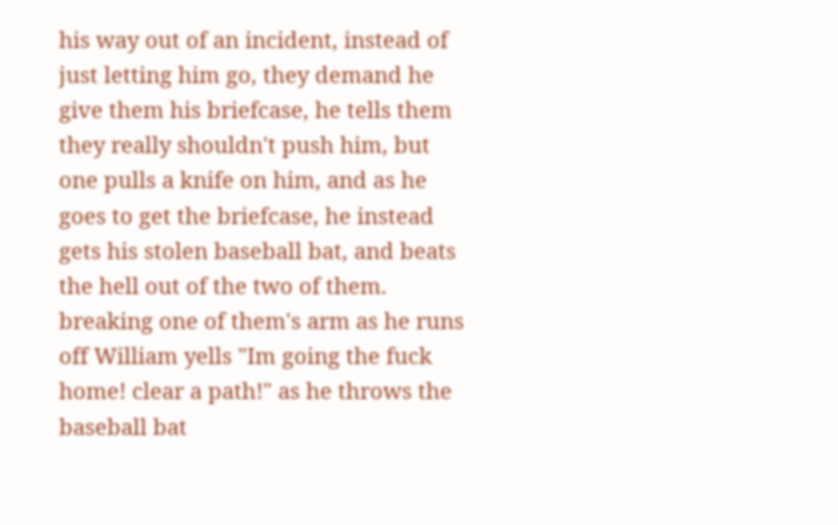his way out of an incident, instead of just letting him go, they demand he give them his briefcase, he tells them they really shouldn't push him, but one pulls a knife on him, and as he goes to get the briefcase, he instead gets his stolen baseball bat, and beats the hell out of the two of them. breaking one of them's arm as he runs off William yells "Im going the fuck home! clear a path!" as he throws the baseball bat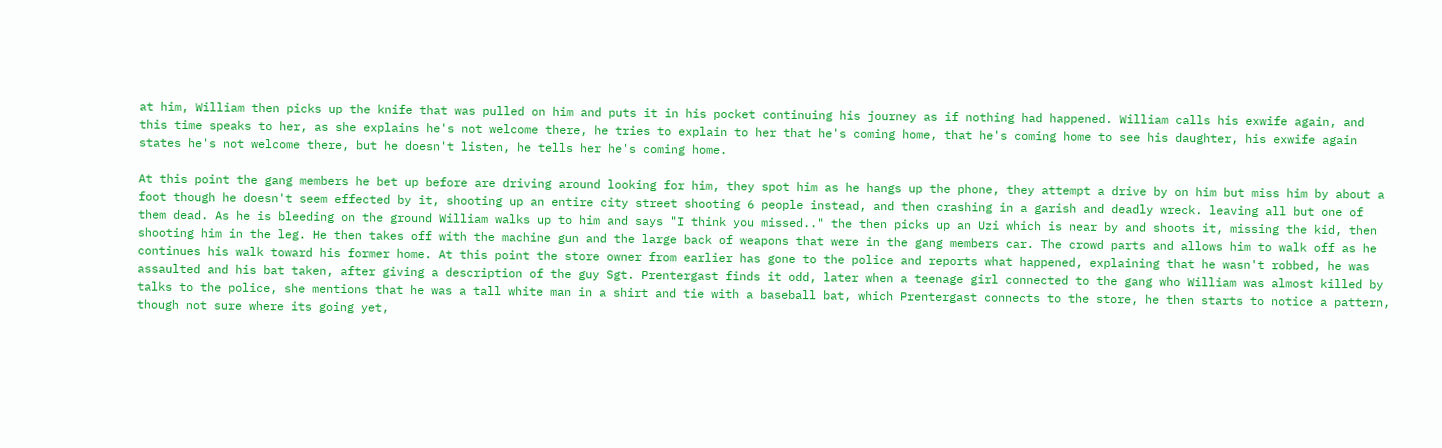at him, William then picks up the knife that was pulled on him and puts it in his pocket continuing his journey as if nothing had happened. William calls his exwife again, and this time speaks to her, as she explains he's not welcome there, he tries to explain to her that he's coming home, that he's coming home to see his daughter, his exwife again states he's not welcome there, but he doesn't listen, he tells her he's coming home.

At this point the gang members he bet up before are driving around looking for him, they spot him as he hangs up the phone, they attempt a drive by on him but miss him by about a foot though he doesn't seem effected by it, shooting up an entire city street shooting 6 people instead, and then crashing in a garish and deadly wreck. leaving all but one of them dead. As he is bleeding on the ground William walks up to him and says "I think you missed.." the then picks up an Uzi which is near by and shoots it, missing the kid, then shooting him in the leg. He then takes off with the machine gun and the large back of weapons that were in the gang members car. The crowd parts and allows him to walk off as he continues his walk toward his former home. At this point the store owner from earlier has gone to the police and reports what happened, explaining that he wasn't robbed, he was assaulted and his bat taken, after giving a description of the guy Sgt. Prentergast finds it odd, later when a teenage girl connected to the gang who William was almost killed by talks to the police, she mentions that he was a tall white man in a shirt and tie with a baseball bat, which Prentergast connects to the store, he then starts to notice a pattern, though not sure where its going yet,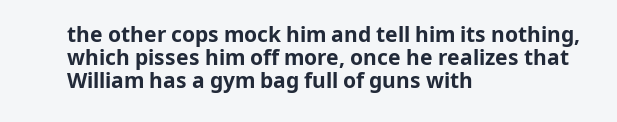the other cops mock him and tell him its nothing, which pisses him off more, once he realizes that William has a gym bag full of guns with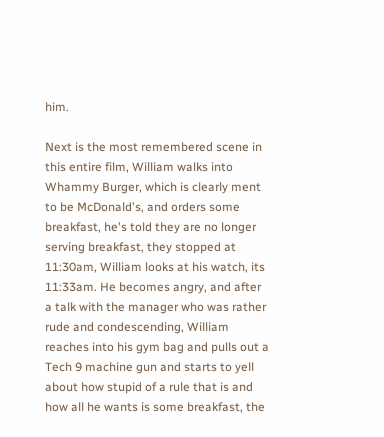him.

Next is the most remembered scene in this entire film, William walks into Whammy Burger, which is clearly ment to be McDonald's, and orders some breakfast, he's told they are no longer serving breakfast, they stopped at 11:30am, William looks at his watch, its 11:33am. He becomes angry, and after a talk with the manager who was rather rude and condescending, William reaches into his gym bag and pulls out a Tech 9 machine gun and starts to yell about how stupid of a rule that is and how all he wants is some breakfast, the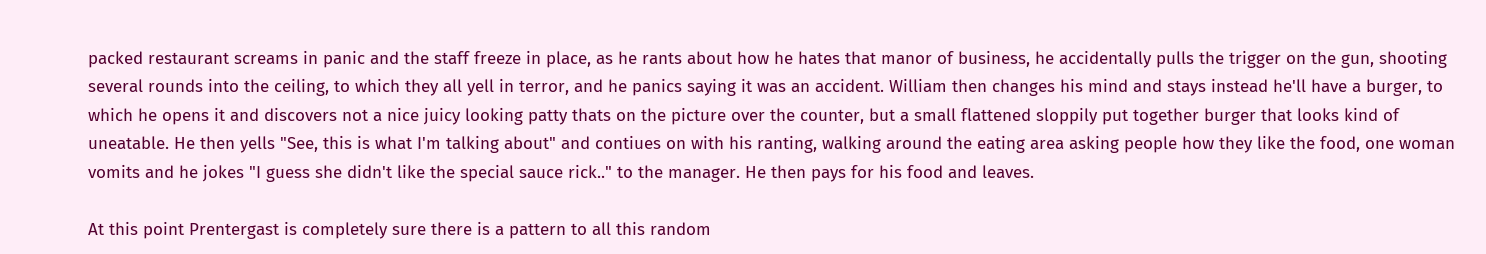packed restaurant screams in panic and the staff freeze in place, as he rants about how he hates that manor of business, he accidentally pulls the trigger on the gun, shooting several rounds into the ceiling, to which they all yell in terror, and he panics saying it was an accident. William then changes his mind and stays instead he'll have a burger, to which he opens it and discovers not a nice juicy looking patty thats on the picture over the counter, but a small flattened sloppily put together burger that looks kind of uneatable. He then yells "See, this is what I'm talking about" and contiues on with his ranting, walking around the eating area asking people how they like the food, one woman vomits and he jokes "I guess she didn't like the special sauce rick.." to the manager. He then pays for his food and leaves.

At this point Prentergast is completely sure there is a pattern to all this random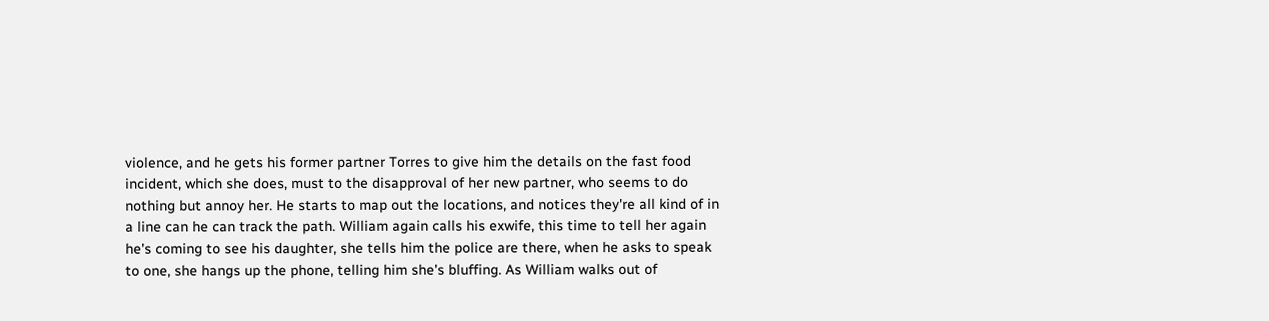violence, and he gets his former partner Torres to give him the details on the fast food incident, which she does, must to the disapproval of her new partner, who seems to do nothing but annoy her. He starts to map out the locations, and notices they're all kind of in a line can he can track the path. William again calls his exwife, this time to tell her again he's coming to see his daughter, she tells him the police are there, when he asks to speak to one, she hangs up the phone, telling him she's bluffing. As William walks out of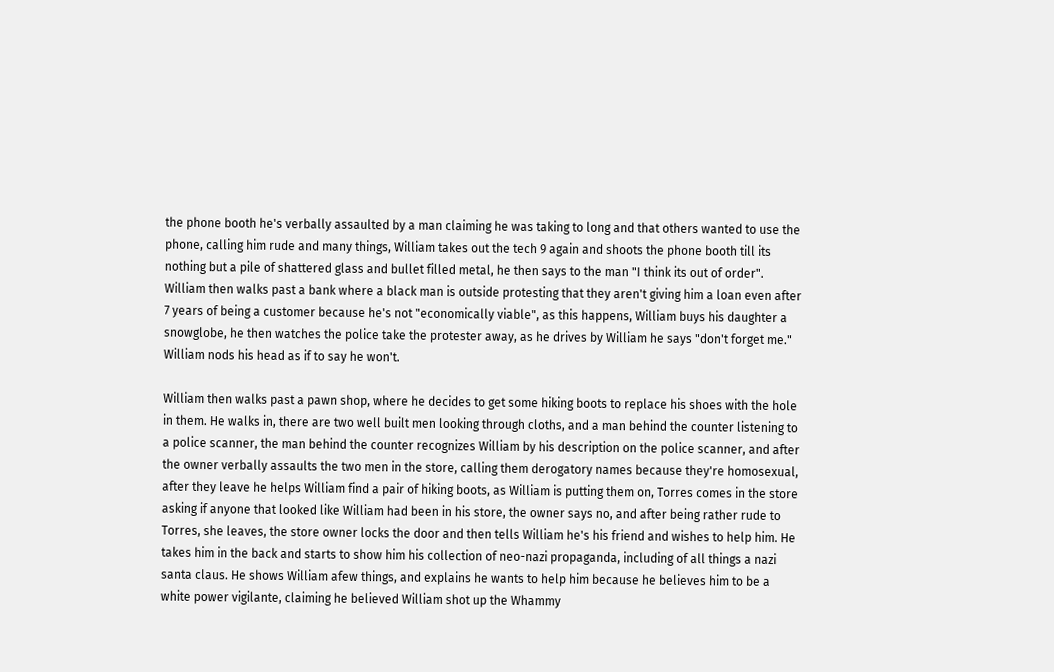the phone booth he's verbally assaulted by a man claiming he was taking to long and that others wanted to use the phone, calling him rude and many things, William takes out the tech 9 again and shoots the phone booth till its nothing but a pile of shattered glass and bullet filled metal, he then says to the man "I think its out of order". William then walks past a bank where a black man is outside protesting that they aren't giving him a loan even after 7 years of being a customer because he's not "economically viable", as this happens, William buys his daughter a snowglobe, he then watches the police take the protester away, as he drives by William he says "don't forget me." William nods his head as if to say he won't.

William then walks past a pawn shop, where he decides to get some hiking boots to replace his shoes with the hole in them. He walks in, there are two well built men looking through cloths, and a man behind the counter listening to a police scanner, the man behind the counter recognizes William by his description on the police scanner, and after the owner verbally assaults the two men in the store, calling them derogatory names because they're homosexual, after they leave he helps William find a pair of hiking boots, as William is putting them on, Torres comes in the store asking if anyone that looked like William had been in his store, the owner says no, and after being rather rude to Torres, she leaves, the store owner locks the door and then tells William he's his friend and wishes to help him. He takes him in the back and starts to show him his collection of neo-nazi propaganda, including of all things a nazi santa claus. He shows William afew things, and explains he wants to help him because he believes him to be a white power vigilante, claiming he believed William shot up the Whammy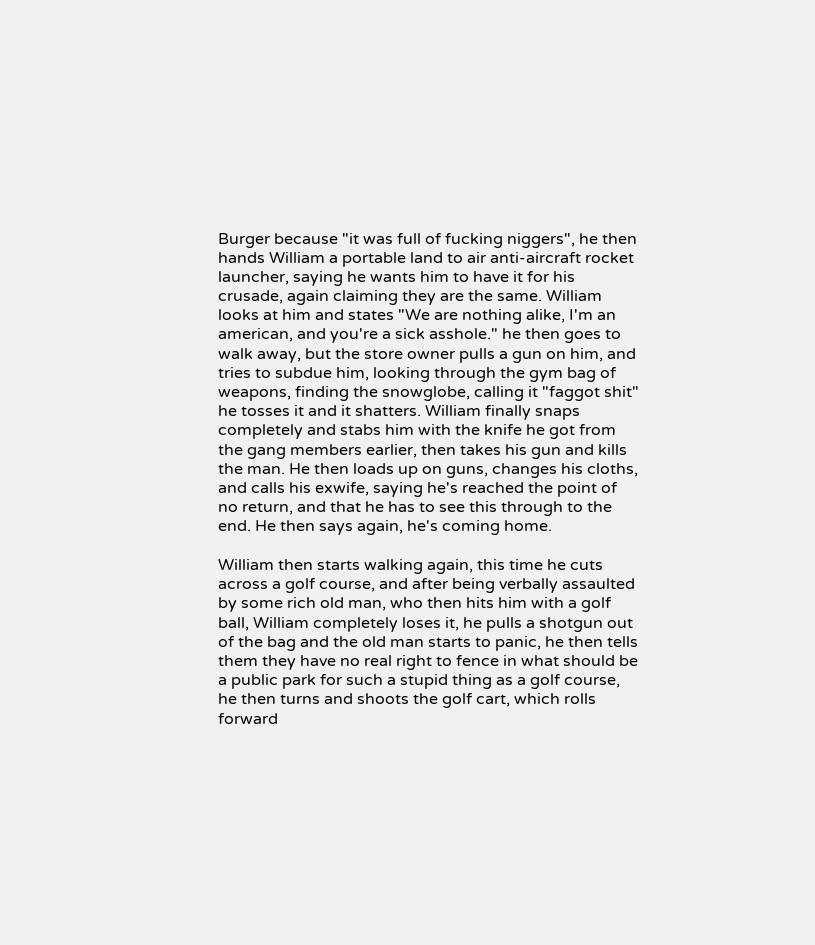Burger because "it was full of fucking niggers", he then hands William a portable land to air anti-aircraft rocket launcher, saying he wants him to have it for his crusade, again claiming they are the same. William looks at him and states "We are nothing alike, I'm an american, and you're a sick asshole." he then goes to walk away, but the store owner pulls a gun on him, and tries to subdue him, looking through the gym bag of weapons, finding the snowglobe, calling it "faggot shit" he tosses it and it shatters. William finally snaps completely and stabs him with the knife he got from the gang members earlier, then takes his gun and kills the man. He then loads up on guns, changes his cloths, and calls his exwife, saying he's reached the point of no return, and that he has to see this through to the end. He then says again, he's coming home.

William then starts walking again, this time he cuts across a golf course, and after being verbally assaulted by some rich old man, who then hits him with a golf ball, William completely loses it, he pulls a shotgun out of the bag and the old man starts to panic, he then tells them they have no real right to fence in what should be a public park for such a stupid thing as a golf course, he then turns and shoots the golf cart, which rolls forward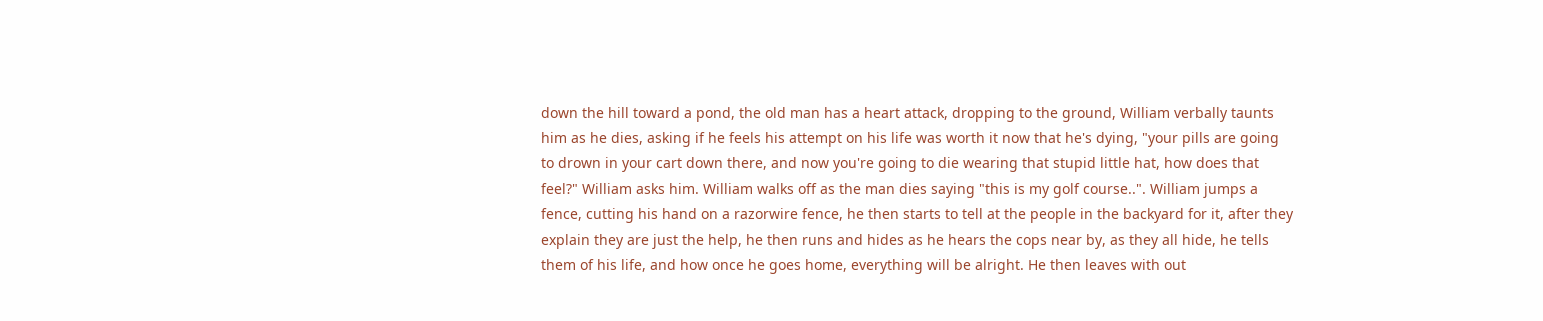down the hill toward a pond, the old man has a heart attack, dropping to the ground, William verbally taunts him as he dies, asking if he feels his attempt on his life was worth it now that he's dying, "your pills are going to drown in your cart down there, and now you're going to die wearing that stupid little hat, how does that feel?" William asks him. William walks off as the man dies saying "this is my golf course..". William jumps a fence, cutting his hand on a razorwire fence, he then starts to tell at the people in the backyard for it, after they explain they are just the help, he then runs and hides as he hears the cops near by, as they all hide, he tells them of his life, and how once he goes home, everything will be alright. He then leaves with out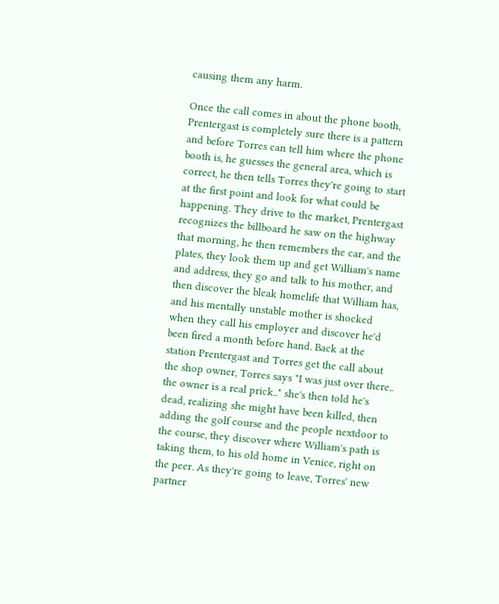causing them any harm.

Once the call comes in about the phone booth, Prentergast is completely sure there is a pattern and before Torres can tell him where the phone booth is, he guesses the general area, which is correct, he then tells Torres they're going to start at the first point and look for what could be happening. They drive to the market, Prentergast recognizes the billboard he saw on the highway that morning, he then remembers the car, and the plates, they look them up and get William's name and address, they go and talk to his mother, and then discover the bleak homelife that William has, and his mentally unstable mother is shocked when they call his employer and discover he'd been fired a month before hand. Back at the station Prentergast and Torres get the call about the shop owner, Torres says "I was just over there.. the owner is a real prick.." she's then told he's dead, realizing she might have been killed, then adding the golf course and the people nextdoor to the course, they discover where William's path is taking them, to his old home in Venice, right on the peer. As they're going to leave, Torres' new partner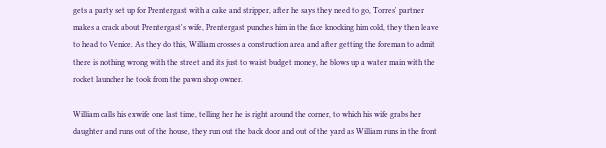gets a party set up for Prentergast with a cake and stripper, after he says they need to go, Torres' partner makes a crack about Prentergast's wife, Prentergast punches him in the face knocking him cold, they then leave to head to Venice. As they do this, William crosses a construction area and after getting the foreman to admit there is nothing wrong with the street and its just to waist budget money, he blows up a water main with the rocket launcher he took from the pawn shop owner.

William calls his exwife one last time, telling her he is right around the corner, to which his wife grabs her daughter and runs out of the house, they run out the back door and out of the yard as William runs in the front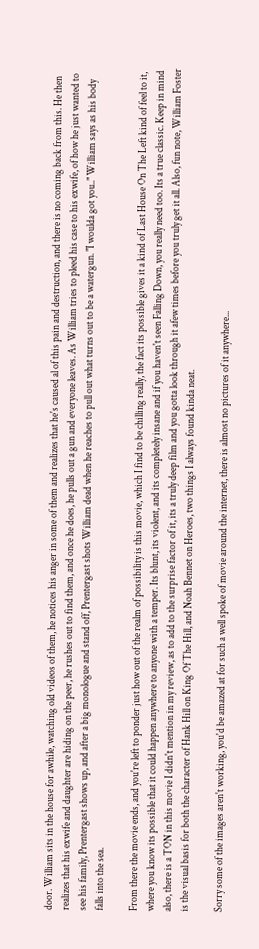door. William sits in the house for awhile, watching old videos of them, he notices his anger in some of them and realizes that he's caused al of this pain and destruction, and there is no coming back from this. He then realizes that his exwife and daughter are hiding on the peer, he rushes out to find them, and once he does, he pulls out a gun and everyone leaves. As William tries to pleed his case to his exwife, of how he just wanted to see his family, Prentergast shows up, and after a big monologue and stand off, Prentergast shots William dead when he reaches to pull out what turns out to be a watergun. "I woulda got you.." William says as his body falls into the sea.

From there the movie ends, and you're left to ponder just how out of the realm of possibility is this movie, which I find to be chilling really, the fact its possible gives it a kind of Last House On The Left kind of feel to it, where you know its possible that it could happen anywhere to anyone with a temper. Its blunt, its violent, and its completely insane and if you haven't seen Falling Down, you really need too. Its a true classic. Keep in mind also, there is a TON in this movie I didn't mention in my review, as to add to the surprise factor of it, its a truly deep film and you gotta look through it afew times before you truly get it all. Also, fun note, William Foster is the visual basis for both the character of Hank Hill on King Of The Hill, and Noah Bennet on Heroes, two things I always found kinda neat.

Sorry some of the images aren't working, you'd be amazed at for such a well spoke of movie around the internet, there is almost no pictures of it anywhere...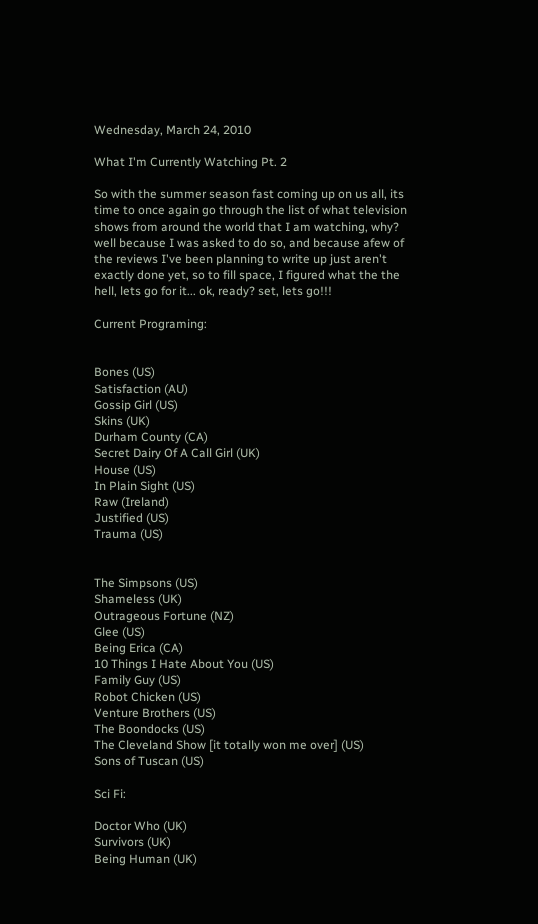Wednesday, March 24, 2010

What I'm Currently Watching Pt. 2

So with the summer season fast coming up on us all, its time to once again go through the list of what television shows from around the world that I am watching, why? well because I was asked to do so, and because afew of the reviews I've been planning to write up just aren't exactly done yet, so to fill space, I figured what the the hell, lets go for it... ok, ready? set, lets go!!!

Current Programing:


Bones (US)
Satisfaction (AU)
Gossip Girl (US)
Skins (UK)
Durham County (CA)
Secret Dairy Of A Call Girl (UK)
House (US)
In Plain Sight (US)
Raw (Ireland)
Justified (US)
Trauma (US)


The Simpsons (US)
Shameless (UK)
Outrageous Fortune (NZ)
Glee (US)
Being Erica (CA)
10 Things I Hate About You (US)
Family Guy (US)
Robot Chicken (US)
Venture Brothers (US)
The Boondocks (US)
The Cleveland Show [it totally won me over] (US)
Sons of Tuscan (US)

Sci Fi:

Doctor Who (UK)
Survivors (UK)
Being Human (UK)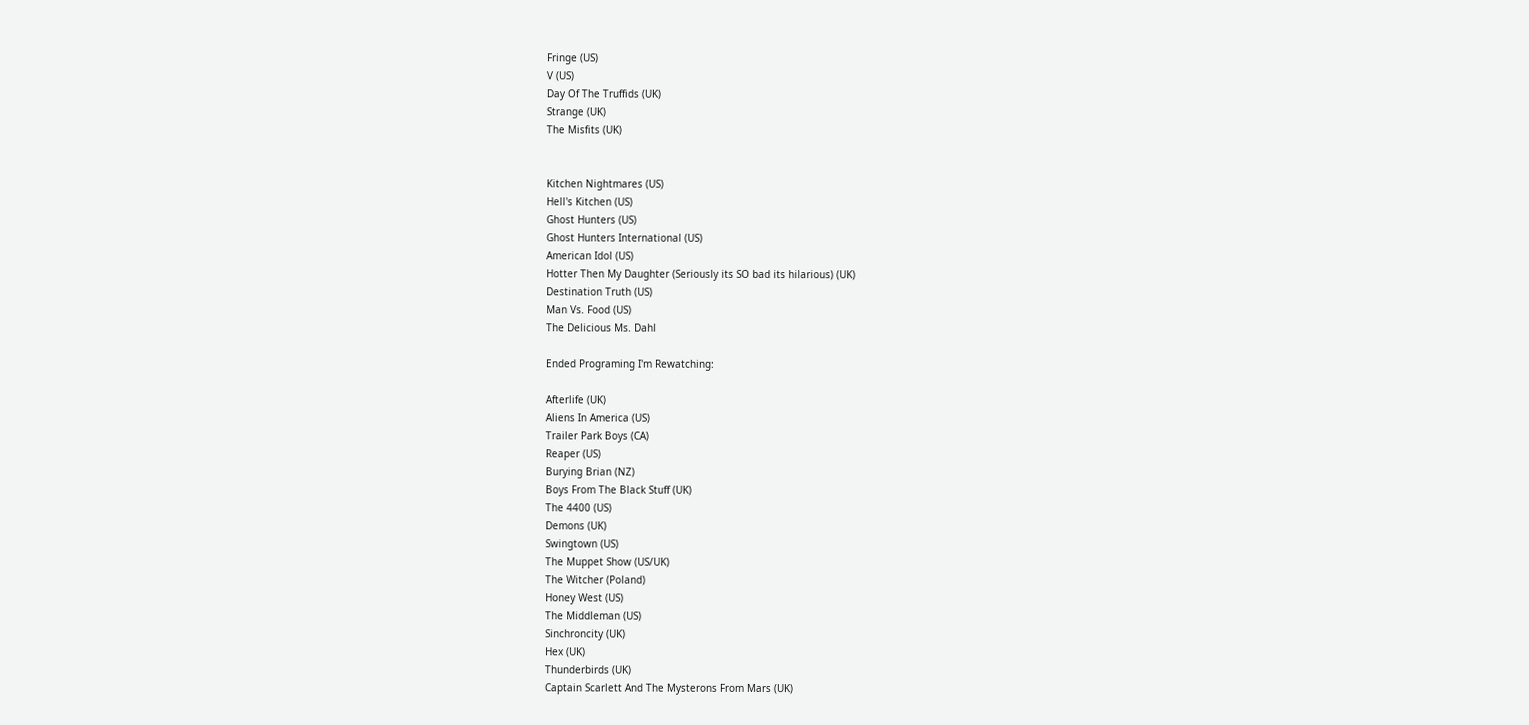Fringe (US)
V (US)
Day Of The Truffids (UK)
Strange (UK)
The Misfits (UK)


Kitchen Nightmares (US)
Hell's Kitchen (US)
Ghost Hunters (US)
Ghost Hunters International (US)
American Idol (US)
Hotter Then My Daughter (Seriously its SO bad its hilarious) (UK)
Destination Truth (US)
Man Vs. Food (US)
The Delicious Ms. Dahl

Ended Programing I'm Rewatching:

Afterlife (UK)
Aliens In America (US)
Trailer Park Boys (CA)
Reaper (US)
Burying Brian (NZ)
Boys From The Black Stuff (UK)
The 4400 (US)
Demons (UK)
Swingtown (US)
The Muppet Show (US/UK)
The Witcher (Poland)
Honey West (US)
The Middleman (US)
Sinchroncity (UK)
Hex (UK)
Thunderbirds (UK)
Captain Scarlett And The Mysterons From Mars (UK)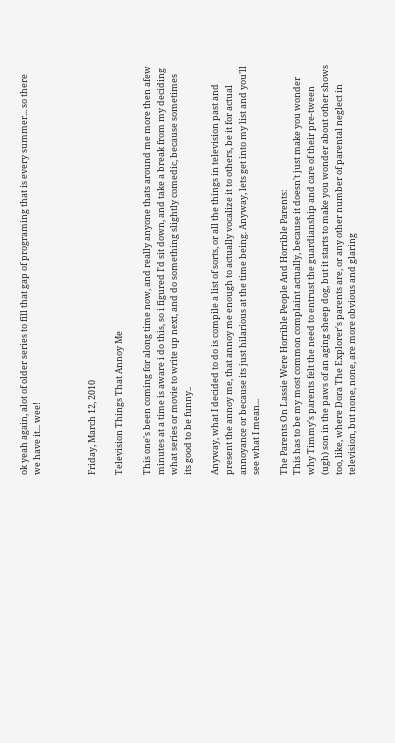ok yeah again, alot of older series to fill that gap of programing that is every summer... so there we have it... wee!



Friday, March 12, 2010

Television Things That Annoy Me

This one's been coming for along time now, and really anyone thats around me more then afew minutes at a time is aware i do this, so i figured I'd sit down, and take a break from my deciding what series or movie to write up next, and do something slightly comedic, because sometimes its good to be funny..

Anyway, what I decided to do is compile a list of sorts, or all the things in television past and present the annoy me, that annoy me enough to actually vocalize it to others, be it for actual annoyance or because its just hilarious at the time being. Anyway, lets get into my list and you'll see what I mean...

The Parents On Lassie Were Horrible People And Horrible Parents:
This has to be my most common complaint actually, because it doesn't just make you wonder why Timmy's parents felt the need to entrust the guardianship and care of their pre-tween (ugh) son in the paws of an aging sheep dog, but it starts to make you wonder about other shows too, like, where Dora The Explorer's parents are, or any other number of parental neglect in television, but none, none, are more obvious and glaring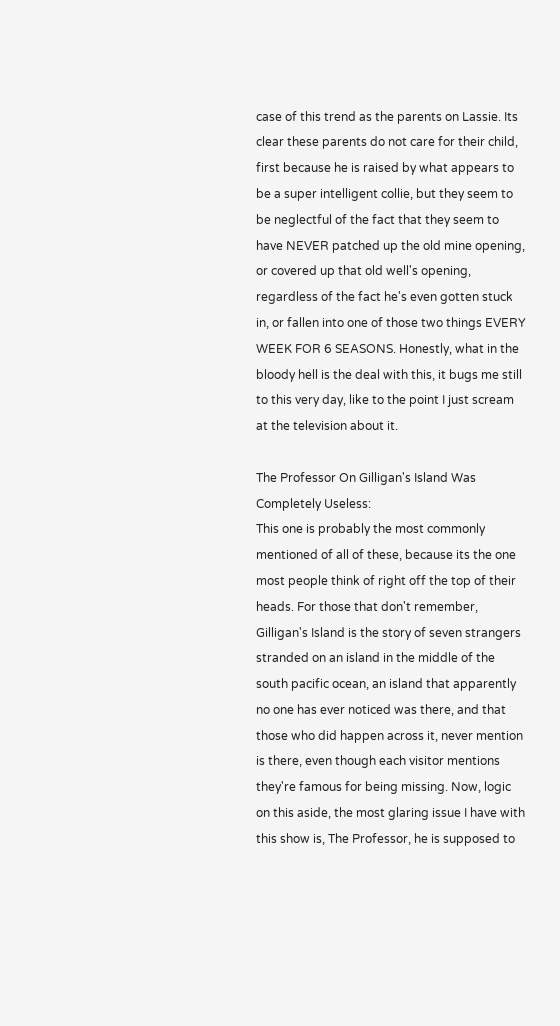case of this trend as the parents on Lassie. Its clear these parents do not care for their child, first because he is raised by what appears to be a super intelligent collie, but they seem to be neglectful of the fact that they seem to have NEVER patched up the old mine opening, or covered up that old well's opening, regardless of the fact he's even gotten stuck in, or fallen into one of those two things EVERY WEEK FOR 6 SEASONS. Honestly, what in the bloody hell is the deal with this, it bugs me still to this very day, like to the point I just scream at the television about it.

The Professor On Gilligan's Island Was Completely Useless:
This one is probably the most commonly mentioned of all of these, because its the one most people think of right off the top of their heads. For those that don't remember, Gilligan's Island is the story of seven strangers stranded on an island in the middle of the south pacific ocean, an island that apparently no one has ever noticed was there, and that those who did happen across it, never mention is there, even though each visitor mentions they're famous for being missing. Now, logic on this aside, the most glaring issue I have with this show is, The Professor, he is supposed to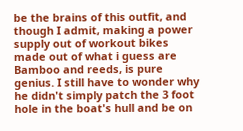be the brains of this outfit, and though I admit, making a power supply out of workout bikes made out of what i guess are Bamboo and reeds, is pure genius. I still have to wonder why he didn't simply patch the 3 foot hole in the boat's hull and be on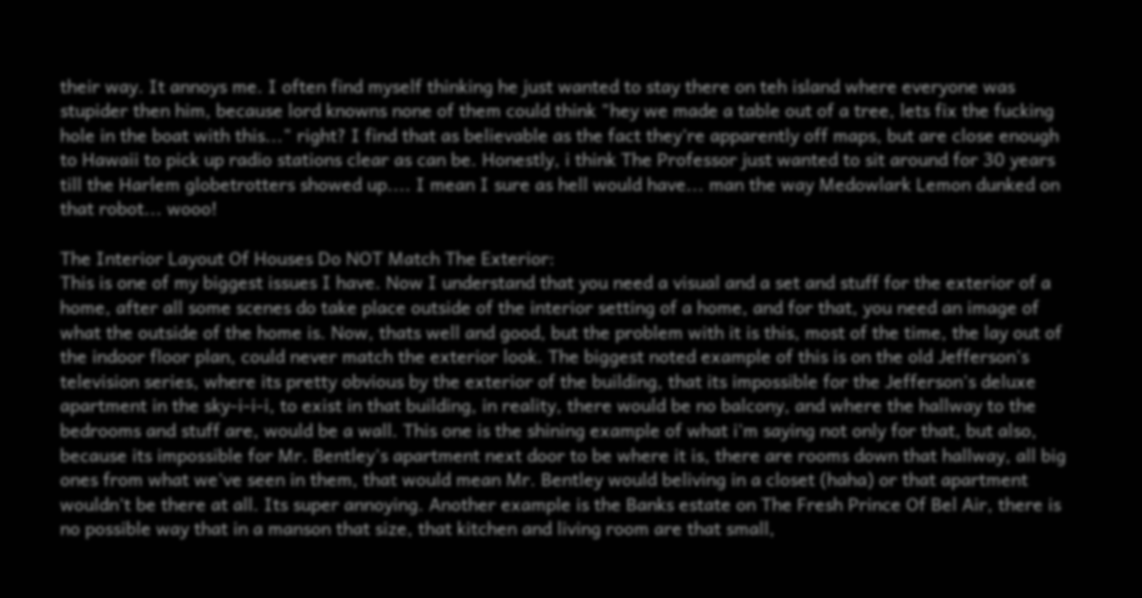their way. It annoys me. I often find myself thinking he just wanted to stay there on teh island where everyone was stupider then him, because lord knowns none of them could think "hey we made a table out of a tree, lets fix the fucking hole in the boat with this..." right? I find that as believable as the fact they're apparently off maps, but are close enough to Hawaii to pick up radio stations clear as can be. Honestly, i think The Professor just wanted to sit around for 30 years till the Harlem globetrotters showed up.... I mean I sure as hell would have... man the way Medowlark Lemon dunked on that robot... wooo!

The Interior Layout Of Houses Do NOT Match The Exterior:
This is one of my biggest issues I have. Now I understand that you need a visual and a set and stuff for the exterior of a home, after all some scenes do take place outside of the interior setting of a home, and for that, you need an image of what the outside of the home is. Now, thats well and good, but the problem with it is this, most of the time, the lay out of the indoor floor plan, could never match the exterior look. The biggest noted example of this is on the old Jefferson's television series, where its pretty obvious by the exterior of the building, that its impossible for the Jefferson's deluxe apartment in the sky-i-i-i, to exist in that building, in reality, there would be no balcony, and where the hallway to the bedrooms and stuff are, would be a wall. This one is the shining example of what i'm saying not only for that, but also, because its impossible for Mr. Bentley's apartment next door to be where it is, there are rooms down that hallway, all big ones from what we've seen in them, that would mean Mr. Bentley would beliving in a closet (haha) or that apartment wouldn't be there at all. Its super annoying. Another example is the Banks estate on The Fresh Prince Of Bel Air, there is no possible way that in a manson that size, that kitchen and living room are that small,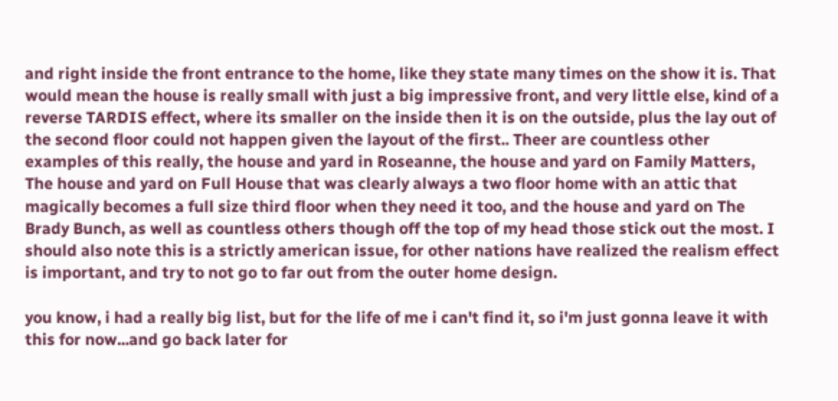and right inside the front entrance to the home, like they state many times on the show it is. That would mean the house is really small with just a big impressive front, and very little else, kind of a reverse TARDIS effect, where its smaller on the inside then it is on the outside, plus the lay out of the second floor could not happen given the layout of the first.. Theer are countless other examples of this really, the house and yard in Roseanne, the house and yard on Family Matters, The house and yard on Full House that was clearly always a two floor home with an attic that magically becomes a full size third floor when they need it too, and the house and yard on The Brady Bunch, as well as countless others though off the top of my head those stick out the most. I should also note this is a strictly american issue, for other nations have realized the realism effect is important, and try to not go to far out from the outer home design.

you know, i had a really big list, but for the life of me i can't find it, so i'm just gonna leave it with this for now...and go back later for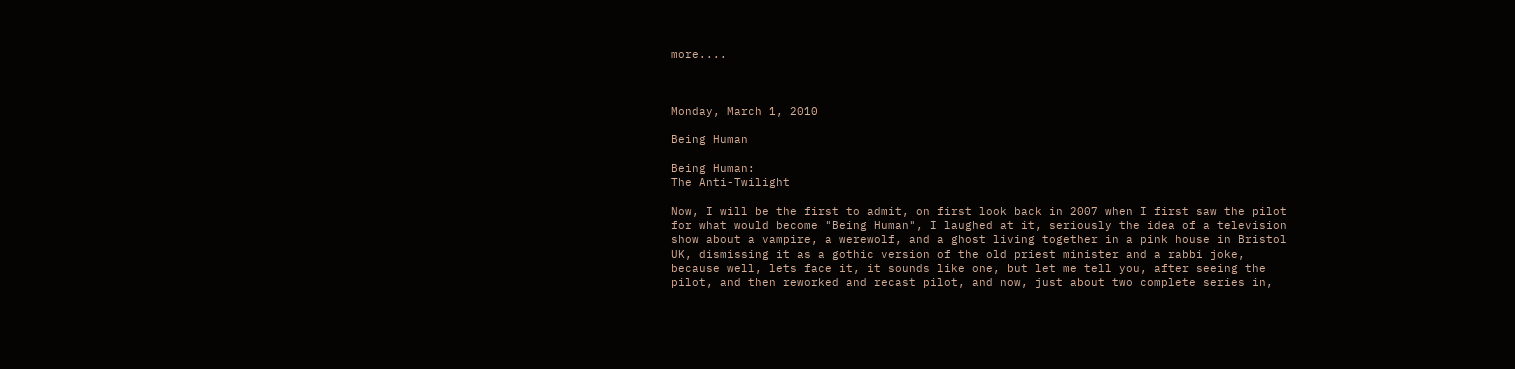more....



Monday, March 1, 2010

Being Human

Being Human:
The Anti-Twilight

Now, I will be the first to admit, on first look back in 2007 when I first saw the pilot for what would become "Being Human", I laughed at it, seriously the idea of a television show about a vampire, a werewolf, and a ghost living together in a pink house in Bristol UK, dismissing it as a gothic version of the old priest minister and a rabbi joke, because well, lets face it, it sounds like one, but let me tell you, after seeing the pilot, and then reworked and recast pilot, and now, just about two complete series in,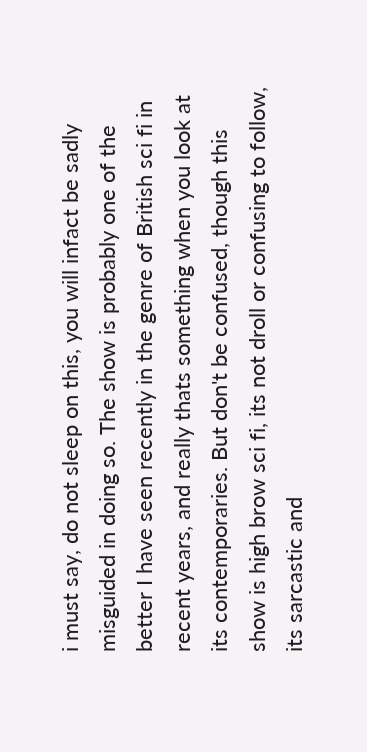i must say, do not sleep on this, you will infact be sadly misguided in doing so. The show is probably one of the better I have seen recently in the genre of British sci fi in recent years, and really thats something when you look at its contemporaries. But don't be confused, though this show is high brow sci fi, its not droll or confusing to follow, its sarcastic and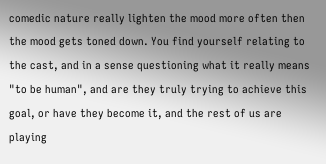comedic nature really lighten the mood more often then the mood gets toned down. You find yourself relating to the cast, and in a sense questioning what it really means "to be human", and are they truly trying to achieve this goal, or have they become it, and the rest of us are playing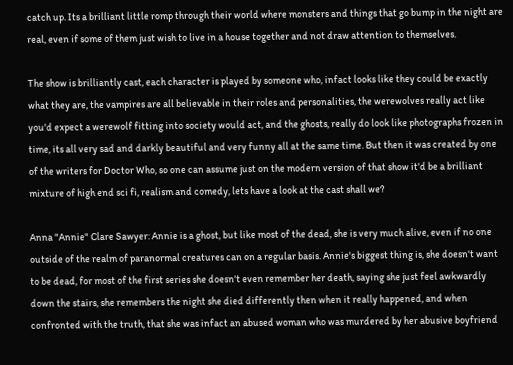catch up. Its a brilliant little romp through their world where monsters and things that go bump in the night are real, even if some of them just wish to live in a house together and not draw attention to themselves.

The show is brilliantly cast, each character is played by someone who, infact looks like they could be exactly what they are, the vampires are all believable in their roles and personalities, the werewolves really act like you'd expect a werewolf fitting into society would act, and the ghosts, really do look like photographs frozen in time, its all very sad and darkly beautiful and very funny all at the same time. But then it was created by one of the writers for Doctor Who, so one can assume just on the modern version of that show it'd be a brilliant mixture of high end sci fi, realism and comedy, lets have a look at the cast shall we?

Anna "Annie" Clare Sawyer: Annie is a ghost, but like most of the dead, she is very much alive, even if no one outside of the realm of paranormal creatures can on a regular basis. Annie's biggest thing is, she doesn't want to be dead, for most of the first series she doesn't even remember her death, saying she just feel awkwardly down the stairs, she remembers the night she died differently then when it really happened, and when confronted with the truth, that she was infact an abused woman who was murdered by her abusive boyfriend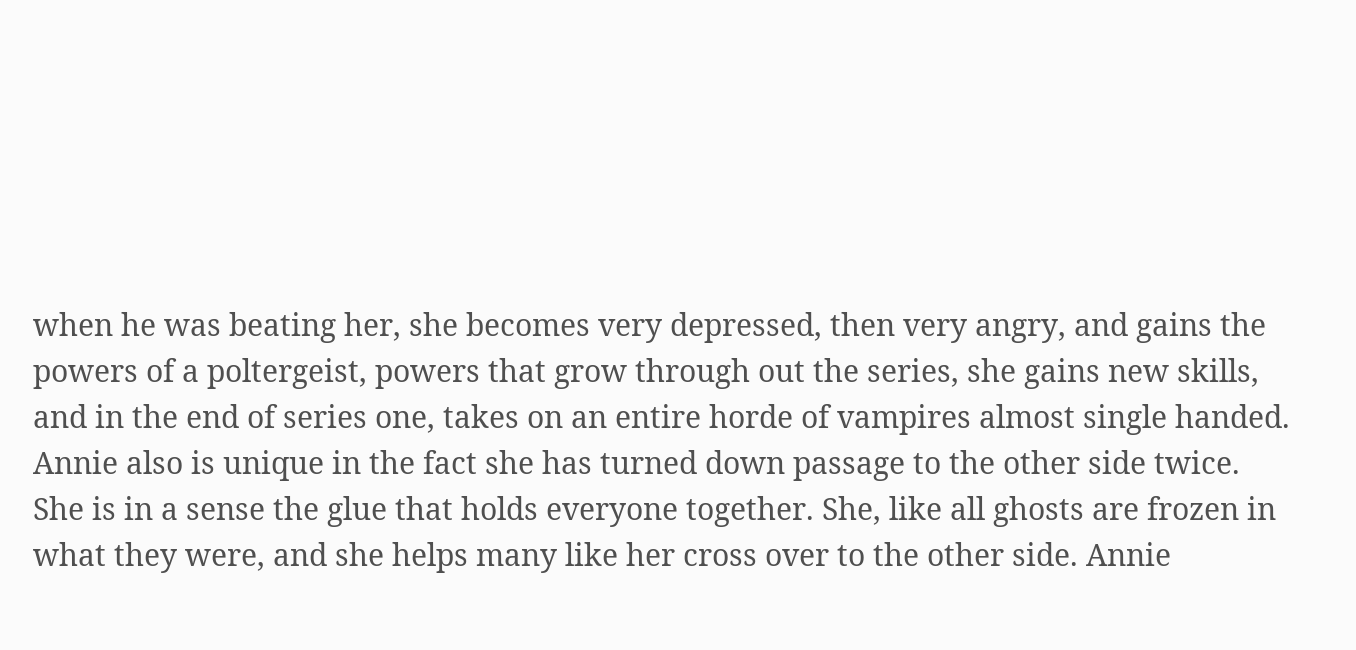when he was beating her, she becomes very depressed, then very angry, and gains the powers of a poltergeist, powers that grow through out the series, she gains new skills, and in the end of series one, takes on an entire horde of vampires almost single handed. Annie also is unique in the fact she has turned down passage to the other side twice. She is in a sense the glue that holds everyone together. She, like all ghosts are frozen in what they were, and she helps many like her cross over to the other side. Annie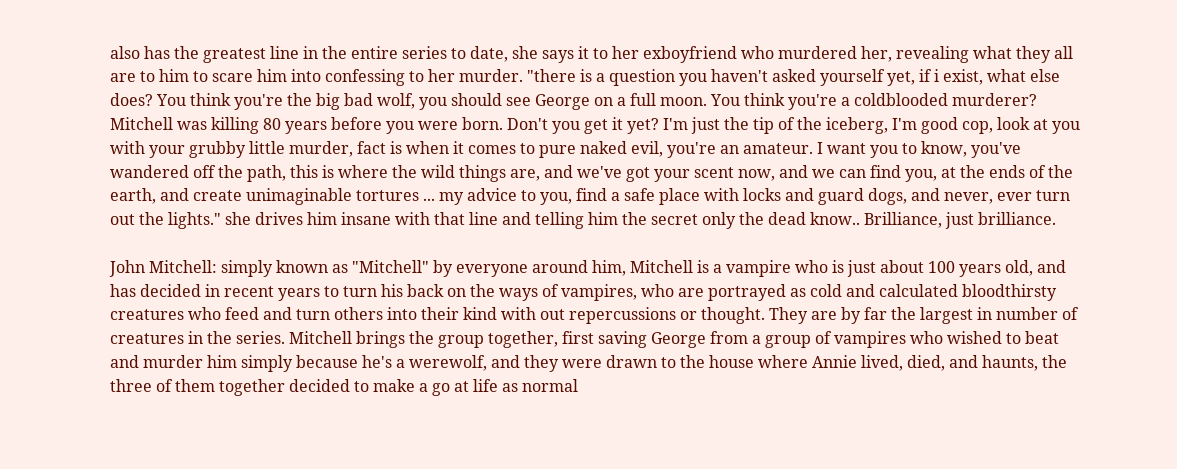also has the greatest line in the entire series to date, she says it to her exboyfriend who murdered her, revealing what they all are to him to scare him into confessing to her murder. "there is a question you haven't asked yourself yet, if i exist, what else does? You think you're the big bad wolf, you should see George on a full moon. You think you're a coldblooded murderer? Mitchell was killing 80 years before you were born. Don't you get it yet? I'm just the tip of the iceberg, I'm good cop, look at you with your grubby little murder, fact is when it comes to pure naked evil, you're an amateur. I want you to know, you've wandered off the path, this is where the wild things are, and we've got your scent now, and we can find you, at the ends of the earth, and create unimaginable tortures ... my advice to you, find a safe place with locks and guard dogs, and never, ever turn out the lights." she drives him insane with that line and telling him the secret only the dead know.. Brilliance, just brilliance.

John Mitchell: simply known as "Mitchell" by everyone around him, Mitchell is a vampire who is just about 100 years old, and has decided in recent years to turn his back on the ways of vampires, who are portrayed as cold and calculated bloodthirsty creatures who feed and turn others into their kind with out repercussions or thought. They are by far the largest in number of creatures in the series. Mitchell brings the group together, first saving George from a group of vampires who wished to beat and murder him simply because he's a werewolf, and they were drawn to the house where Annie lived, died, and haunts, the three of them together decided to make a go at life as normal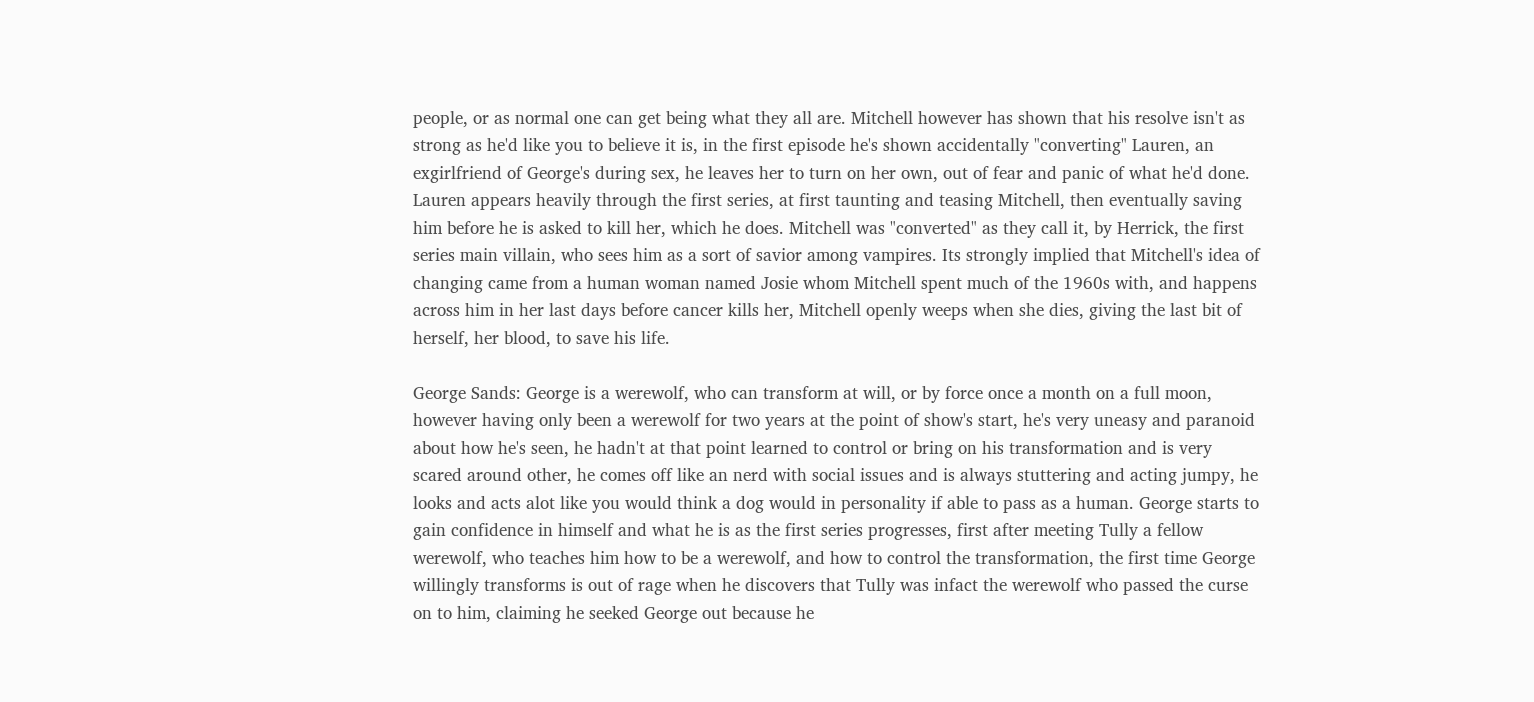people, or as normal one can get being what they all are. Mitchell however has shown that his resolve isn't as strong as he'd like you to believe it is, in the first episode he's shown accidentally "converting" Lauren, an exgirlfriend of George's during sex, he leaves her to turn on her own, out of fear and panic of what he'd done. Lauren appears heavily through the first series, at first taunting and teasing Mitchell, then eventually saving him before he is asked to kill her, which he does. Mitchell was "converted" as they call it, by Herrick, the first series main villain, who sees him as a sort of savior among vampires. Its strongly implied that Mitchell's idea of changing came from a human woman named Josie whom Mitchell spent much of the 1960s with, and happens across him in her last days before cancer kills her, Mitchell openly weeps when she dies, giving the last bit of herself, her blood, to save his life.

George Sands: George is a werewolf, who can transform at will, or by force once a month on a full moon, however having only been a werewolf for two years at the point of show's start, he's very uneasy and paranoid about how he's seen, he hadn't at that point learned to control or bring on his transformation and is very scared around other, he comes off like an nerd with social issues and is always stuttering and acting jumpy, he looks and acts alot like you would think a dog would in personality if able to pass as a human. George starts to gain confidence in himself and what he is as the first series progresses, first after meeting Tully a fellow werewolf, who teaches him how to be a werewolf, and how to control the transformation, the first time George willingly transforms is out of rage when he discovers that Tully was infact the werewolf who passed the curse on to him, claiming he seeked George out because he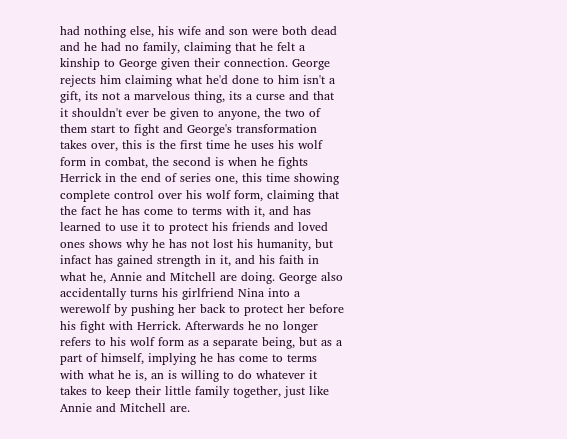had nothing else, his wife and son were both dead and he had no family, claiming that he felt a kinship to George given their connection. George rejects him claiming what he'd done to him isn't a gift, its not a marvelous thing, its a curse and that it shouldn't ever be given to anyone, the two of them start to fight and George's transformation takes over, this is the first time he uses his wolf form in combat, the second is when he fights Herrick in the end of series one, this time showing complete control over his wolf form, claiming that the fact he has come to terms with it, and has learned to use it to protect his friends and loved ones shows why he has not lost his humanity, but infact has gained strength in it, and his faith in what he, Annie and Mitchell are doing. George also accidentally turns his girlfriend Nina into a werewolf by pushing her back to protect her before his fight with Herrick. Afterwards he no longer refers to his wolf form as a separate being, but as a part of himself, implying he has come to terms with what he is, an is willing to do whatever it takes to keep their little family together, just like Annie and Mitchell are.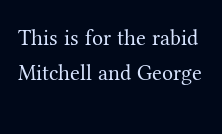This is for the rabid Mitchell and George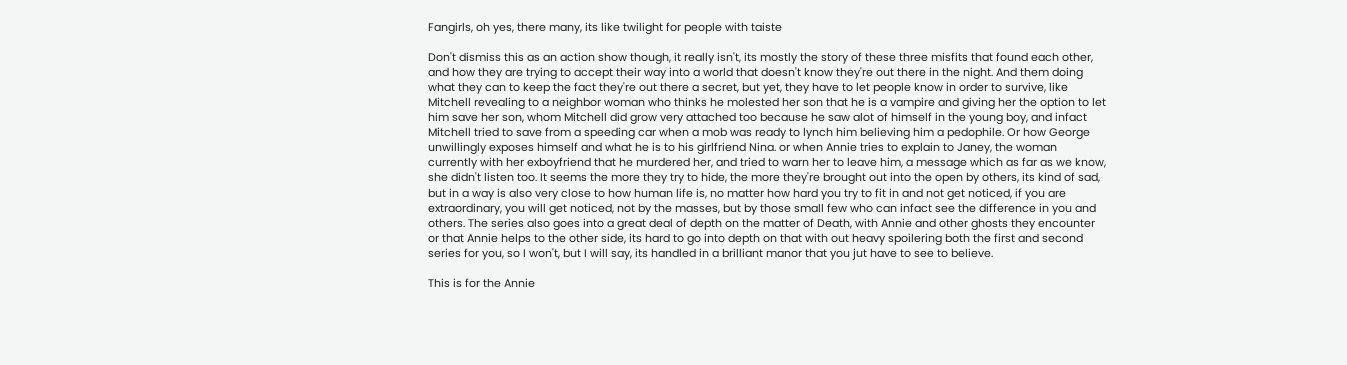Fangirls, oh yes, there many, its like twilight for people with taiste

Don't dismiss this as an action show though, it really isn't, its mostly the story of these three misfits that found each other, and how they are trying to accept their way into a world that doesn't know they're out there in the night. And them doing what they can to keep the fact they're out there a secret, but yet, they have to let people know in order to survive, like Mitchell revealing to a neighbor woman who thinks he molested her son that he is a vampire and giving her the option to let him save her son, whom Mitchell did grow very attached too because he saw alot of himself in the young boy, and infact Mitchell tried to save from a speeding car when a mob was ready to lynch him believing him a pedophile. Or how George unwillingly exposes himself and what he is to his girlfriend Nina. or when Annie tries to explain to Janey, the woman currently with her exboyfriend that he murdered her, and tried to warn her to leave him, a message which as far as we know, she didn't listen too. It seems the more they try to hide, the more they're brought out into the open by others, its kind of sad, but in a way is also very close to how human life is, no matter how hard you try to fit in and not get noticed, if you are extraordinary, you will get noticed, not by the masses, but by those small few who can infact see the difference in you and others. The series also goes into a great deal of depth on the matter of Death, with Annie and other ghosts they encounter or that Annie helps to the other side, its hard to go into depth on that with out heavy spoilering both the first and second series for you, so I won't, but I will say, its handled in a brilliant manor that you jut have to see to believe.

This is for the Annie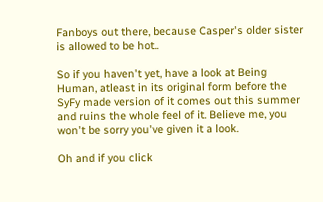Fanboys out there, because Casper's older sister is allowed to be hot..

So if you haven't yet, have a look at Being Human, atleast in its original form before the SyFy made version of it comes out this summer and ruins the whole feel of it. Believe me, you won't be sorry you've given it a look.

Oh and if you click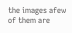the images afew of them are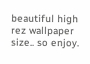beautiful high rez wallpaper size.. so enjoy.